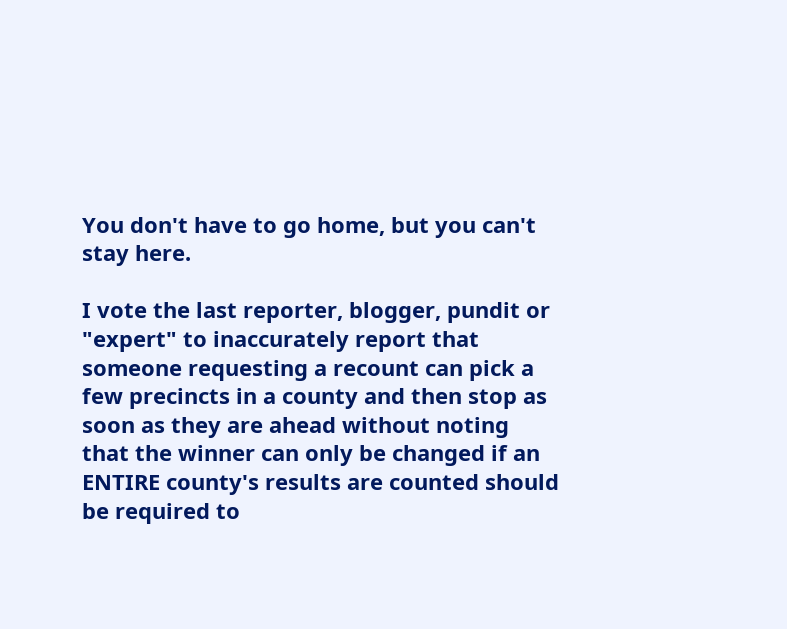You don't have to go home, but you can't stay here.

I vote the last reporter, blogger, pundit or "expert" to inaccurately report that someone requesting a recount can pick a few precincts in a county and then stop as soon as they are ahead without noting that the winner can only be changed if an ENTIRE county's results are counted should be required to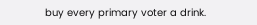buy every primary voter a drink.